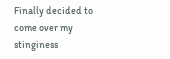Finally decided to come over my stinginess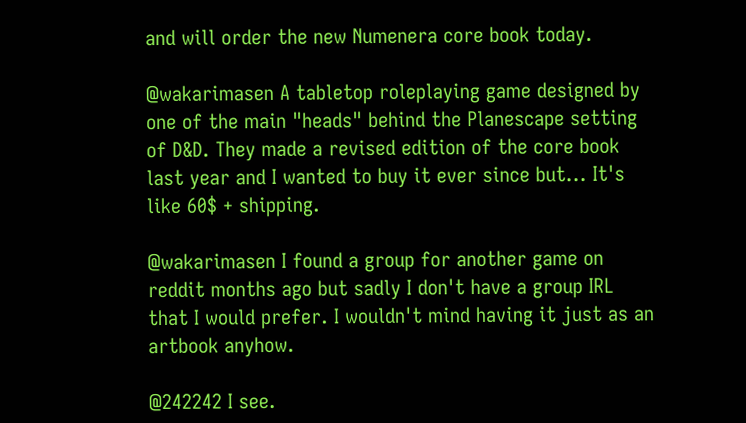and will order the new Numenera core book today.

@wakarimasen A tabletop roleplaying game designed by one of the main "heads" behind the Planescape setting of D&D. They made a revised edition of the core book last year and I wanted to buy it ever since but... It's like 60$ + shipping.

@wakarimasen I found a group for another game on reddit months ago but sadly I don't have a group IRL that I would prefer. I wouldn't mind having it just as an artbook anyhow.

@242242 I see.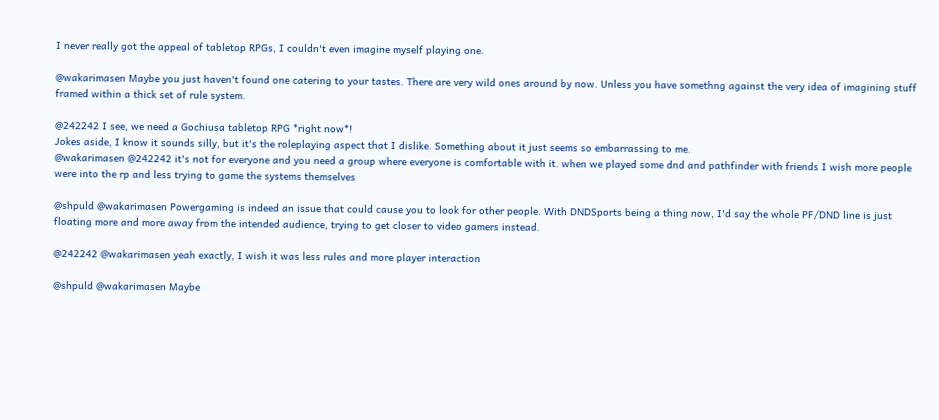I never really got the appeal of tabletop RPGs, I couldn't even imagine myself playing one.

@wakarimasen Maybe you just haven't found one catering to your tastes. There are very wild ones around by now. Unless you have somethng against the very idea of imagining stuff framed within a thick set of rule system.

@242242 I see, we need a Gochiusa tabletop RPG *right now*!
Jokes aside, I know it sounds silly, but it's the roleplaying aspect that I dislike. Something about it just seems so embarrassing to me.
@wakarimasen @242242 it's not for everyone and you need a group where everyone is comfortable with it. when we played some dnd and pathfinder with friends I wish more people were into the rp and less trying to game the systems themselves

@shpuld @wakarimasen Powergaming is indeed an issue that could cause you to look for other people. With DNDSports being a thing now, I'd say the whole PF/DND line is just floating more and more away from the intended audience, trying to get closer to video gamers instead.

@242242 @wakarimasen yeah exactly, I wish it was less rules and more player interaction

@shpuld @wakarimasen Maybe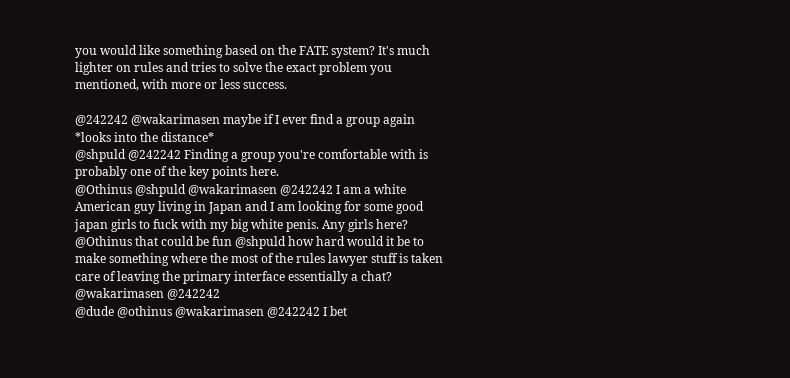you would like something based on the FATE system? It's much lighter on rules and tries to solve the exact problem you mentioned, with more or less success.

@242242 @wakarimasen maybe if I ever find a group again *looks into the distance*
@shpuld @242242 Finding a group you're comfortable with is probably one of the key points here.
@Othinus @shpuld @wakarimasen @242242 I am a white American guy living in Japan and I am looking for some good japan girls to fuck with my big white penis. Any girls here?
@Othinus that could be fun @shpuld how hard would it be to make something where the most of the rules lawyer stuff is taken care of leaving the primary interface essentially a chat? @wakarimasen @242242
@dude @othinus @wakarimasen @242242 I bet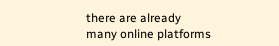there are already many online platforms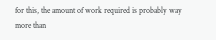for this, the amount of work required is probably way more than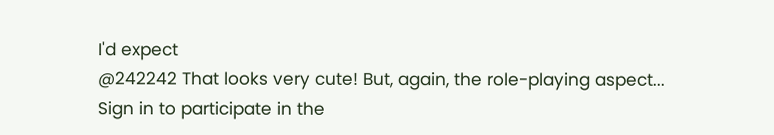I'd expect
@242242 That looks very cute! But, again, the role-playing aspect...
Sign in to participate in the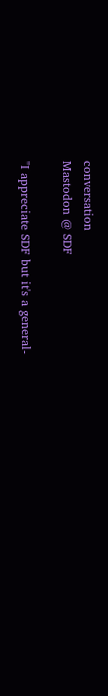conversation
Mastodon @ SDF

"I appreciate SDF but it's a general-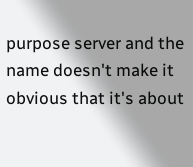purpose server and the name doesn't make it obvious that it's about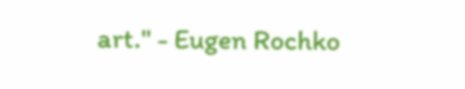art." - Eugen Rochko